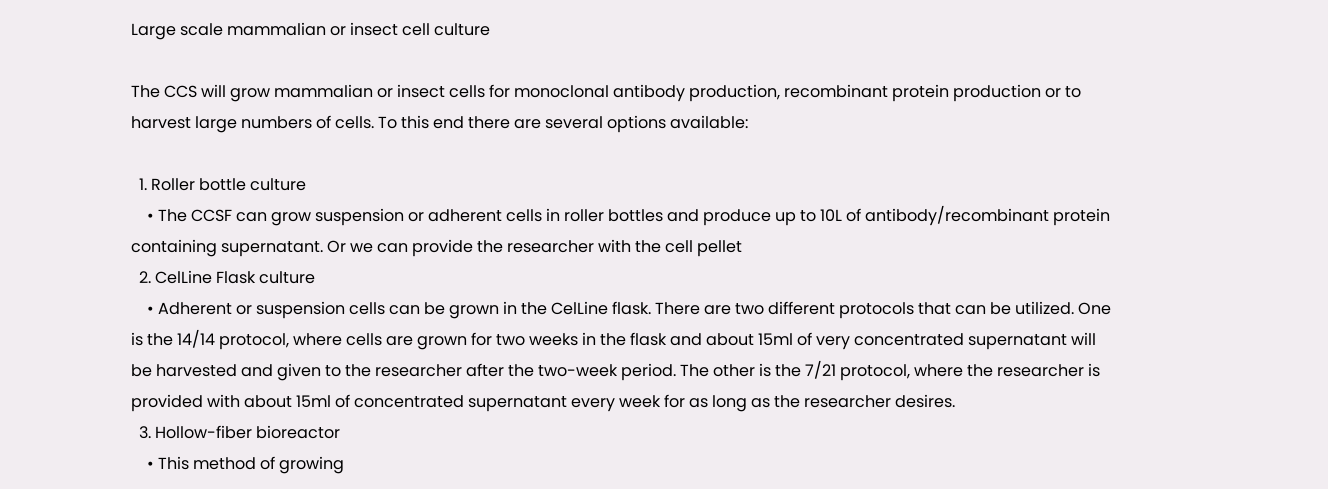Large scale mammalian or insect cell culture

The CCS will grow mammalian or insect cells for monoclonal antibody production, recombinant protein production or to harvest large numbers of cells. To this end there are several options available:

  1. Roller bottle culture
    • The CCSF can grow suspension or adherent cells in roller bottles and produce up to 10L of antibody/recombinant protein containing supernatant. Or we can provide the researcher with the cell pellet
  2. CelLine Flask culture
    • Adherent or suspension cells can be grown in the CelLine flask. There are two different protocols that can be utilized. One is the 14/14 protocol, where cells are grown for two weeks in the flask and about 15ml of very concentrated supernatant will be harvested and given to the researcher after the two-week period. The other is the 7/21 protocol, where the researcher is provided with about 15ml of concentrated supernatant every week for as long as the researcher desires.
  3. Hollow-fiber bioreactor
    • This method of growing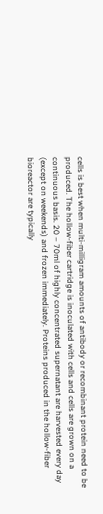cells is best when multi-milligram amounts of antibody or recombinant protein need to be produced. The hollow-fiber cartridge is inoculated with cells and cells are grown on a continuous basis. 20 – 70ml of highly concentrated supernatant are harvested every day (except on weekends) and frozen immediately. Proteins produced in the hollow-fiber bioreactor are typically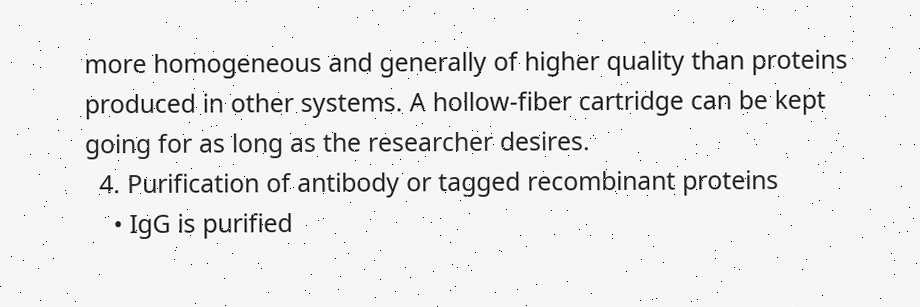more homogeneous and generally of higher quality than proteins produced in other systems. A hollow-fiber cartridge can be kept going for as long as the researcher desires.
  4. Purification of antibody or tagged recombinant proteins
    • IgG is purified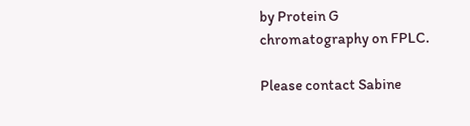by Protein G chromatography on FPLC.

Please contact Sabine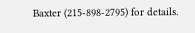Baxter (215-898-2795) for details.